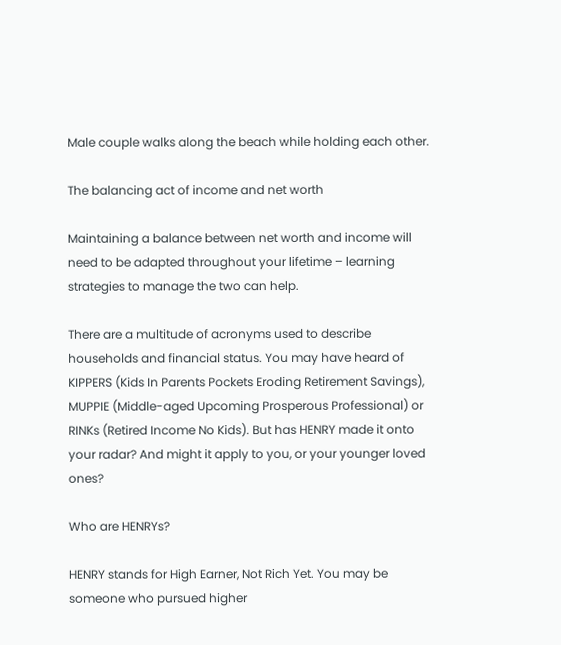Male couple walks along the beach while holding each other.

The balancing act of income and net worth

Maintaining a balance between net worth and income will need to be adapted throughout your lifetime – learning strategies to manage the two can help.

There are a multitude of acronyms used to describe households and financial status. You may have heard of KIPPERS (Kids In Parents Pockets Eroding Retirement Savings), MUPPIE (Middle-aged Upcoming Prosperous Professional) or RINKs (Retired Income No Kids). But has HENRY made it onto your radar? And might it apply to you, or your younger loved ones?

Who are HENRYs?

HENRY stands for High Earner, Not Rich Yet. You may be someone who pursued higher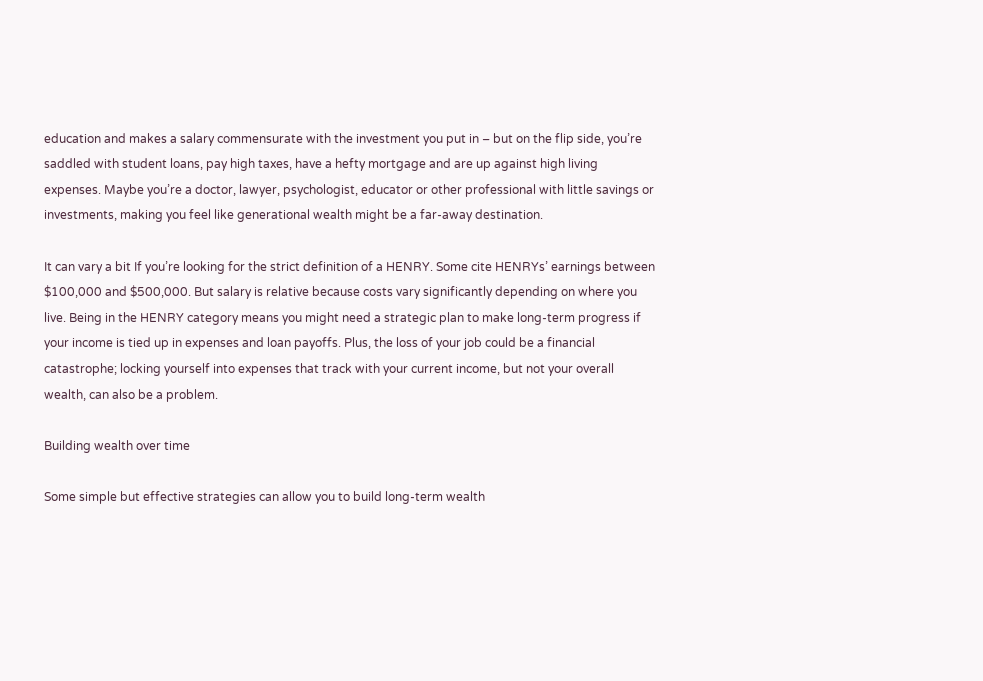education and makes a salary commensurate with the investment you put in – but on the flip side, you’re saddled with student loans, pay high taxes, have a hefty mortgage and are up against high living expenses. Maybe you’re a doctor, lawyer, psychologist, educator or other professional with little savings or investments, making you feel like generational wealth might be a far-away destination.

It can vary a bit If you’re looking for the strict definition of a HENRY. Some cite HENRYs’ earnings between $100,000 and $500,000. But salary is relative because costs vary significantly depending on where you live. Being in the HENRY category means you might need a strategic plan to make long-term progress if your income is tied up in expenses and loan payoffs. Plus, the loss of your job could be a financial catastrophe; locking yourself into expenses that track with your current income, but not your overall wealth, can also be a problem.

Building wealth over time

Some simple but effective strategies can allow you to build long-term wealth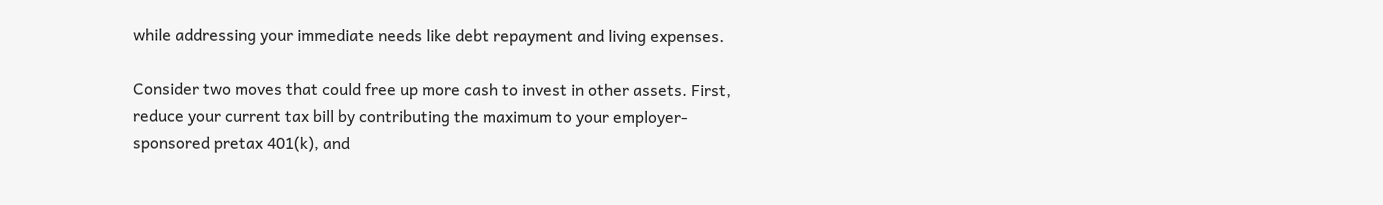while addressing your immediate needs like debt repayment and living expenses.

Consider two moves that could free up more cash to invest in other assets. First, reduce your current tax bill by contributing the maximum to your employer-sponsored pretax 401(k), and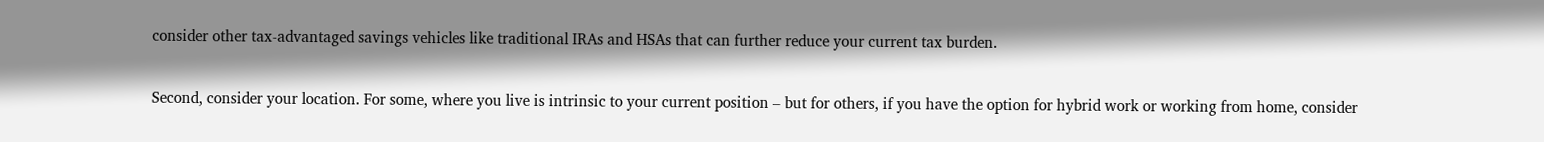consider other tax-advantaged savings vehicles like traditional IRAs and HSAs that can further reduce your current tax burden.

Second, consider your location. For some, where you live is intrinsic to your current position – but for others, if you have the option for hybrid work or working from home, consider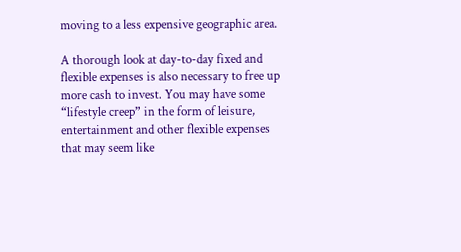moving to a less expensive geographic area.

A thorough look at day-to-day fixed and flexible expenses is also necessary to free up more cash to invest. You may have some “lifestyle creep” in the form of leisure, entertainment and other flexible expenses that may seem like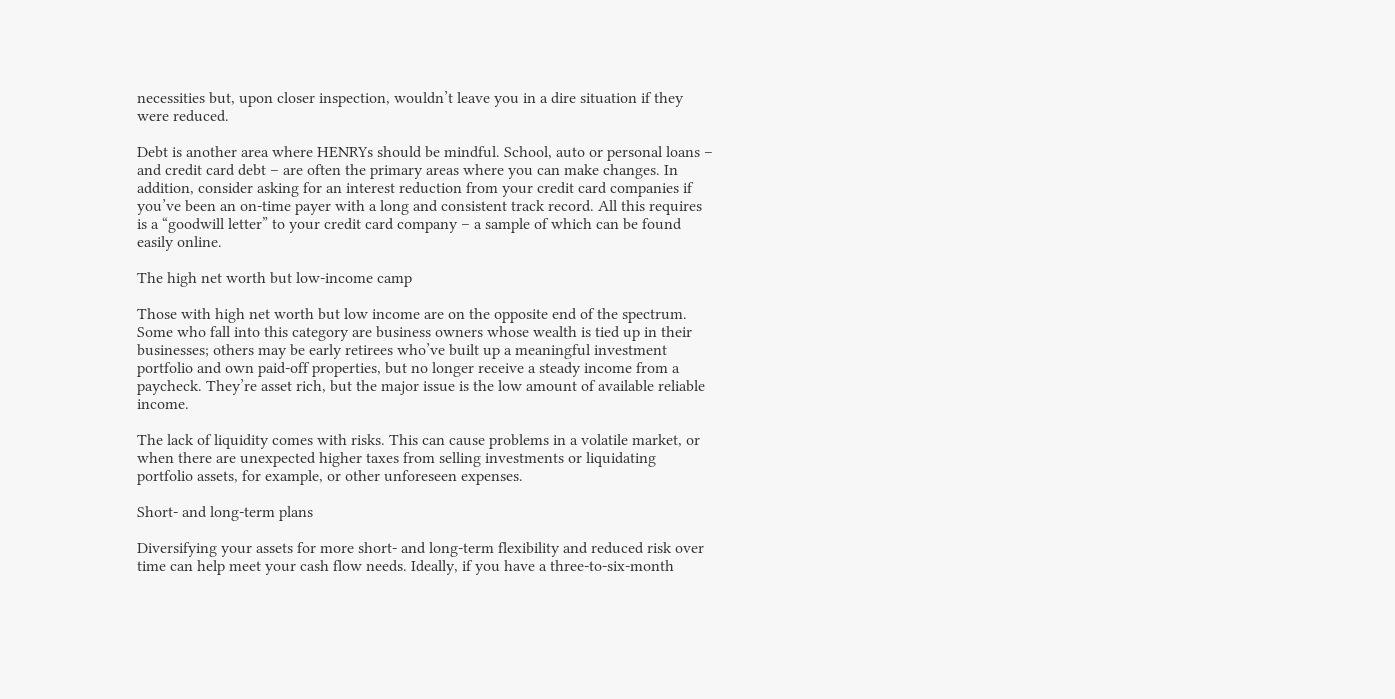necessities but, upon closer inspection, wouldn’t leave you in a dire situation if they were reduced.

Debt is another area where HENRYs should be mindful. School, auto or personal loans – and credit card debt – are often the primary areas where you can make changes. In addition, consider asking for an interest reduction from your credit card companies if you’ve been an on-time payer with a long and consistent track record. All this requires is a “goodwill letter” to your credit card company – a sample of which can be found easily online.

The high net worth but low-income camp

Those with high net worth but low income are on the opposite end of the spectrum. Some who fall into this category are business owners whose wealth is tied up in their businesses; others may be early retirees who’ve built up a meaningful investment portfolio and own paid-off properties, but no longer receive a steady income from a paycheck. They’re asset rich, but the major issue is the low amount of available reliable income.

The lack of liquidity comes with risks. This can cause problems in a volatile market, or when there are unexpected higher taxes from selling investments or liquidating portfolio assets, for example, or other unforeseen expenses.

Short- and long-term plans

Diversifying your assets for more short- and long-term flexibility and reduced risk over time can help meet your cash flow needs. Ideally, if you have a three-to-six-month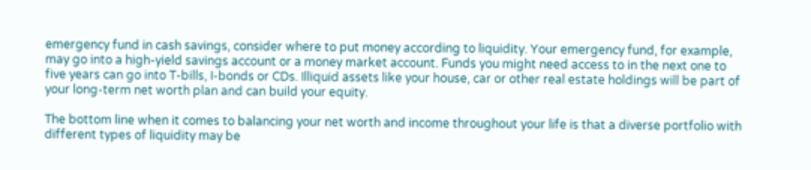emergency fund in cash savings, consider where to put money according to liquidity. Your emergency fund, for example, may go into a high-yield savings account or a money market account. Funds you might need access to in the next one to five years can go into T-bills, I-bonds or CDs. Illiquid assets like your house, car or other real estate holdings will be part of your long-term net worth plan and can build your equity.

The bottom line when it comes to balancing your net worth and income throughout your life is that a diverse portfolio with different types of liquidity may be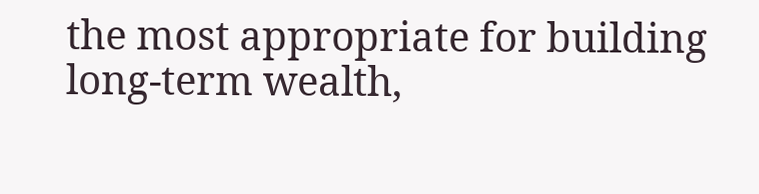the most appropriate for building long-term wealth,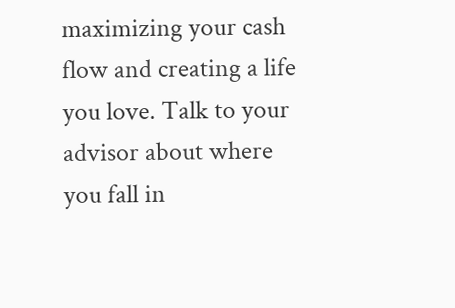maximizing your cash flow and creating a life you love. Talk to your advisor about where you fall in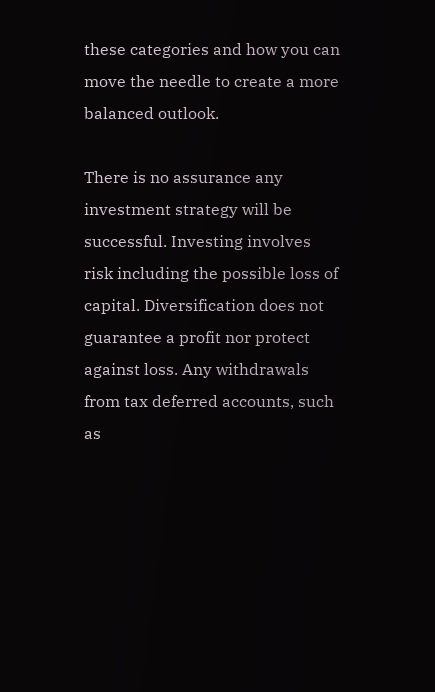these categories and how you can move the needle to create a more balanced outlook.

There is no assurance any investment strategy will be successful. Investing involves risk including the possible loss of capital. Diversification does not guarantee a profit nor protect against loss. Any withdrawals from tax deferred accounts, such as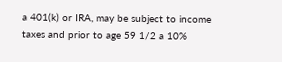a 401(k) or IRA, may be subject to income taxes and prior to age 59 1/2 a 10%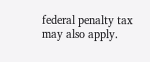federal penalty tax may also apply.